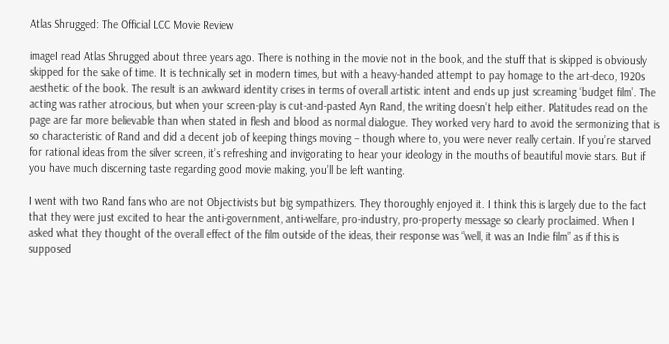Atlas Shrugged: The Official LCC Movie Review

imageI read Atlas Shrugged about three years ago. There is nothing in the movie not in the book, and the stuff that is skipped is obviously skipped for the sake of time. It is technically set in modern times, but with a heavy-handed attempt to pay homage to the art-deco, 1920s aesthetic of the book. The result is an awkward identity crises in terms of overall artistic intent and ends up just screaming ‘budget film’. The acting was rather atrocious, but when your screen-play is cut-and-pasted Ayn Rand, the writing doesn’t help either. Platitudes read on the page are far more believable than when stated in flesh and blood as normal dialogue. They worked very hard to avoid the sermonizing that is so characteristic of Rand and did a decent job of keeping things moving – though where to, you were never really certain. If you’re starved for rational ideas from the silver screen, it’s refreshing and invigorating to hear your ideology in the mouths of beautiful movie stars. But if you have much discerning taste regarding good movie making, you’ll be left wanting.

I went with two Rand fans who are not Objectivists but big sympathizers. They thoroughly enjoyed it. I think this is largely due to the fact that they were just excited to hear the anti-government, anti-welfare, pro-industry, pro-property message so clearly proclaimed. When I asked what they thought of the overall effect of the film outside of the ideas, their response was “well, it was an Indie film” as if this is supposed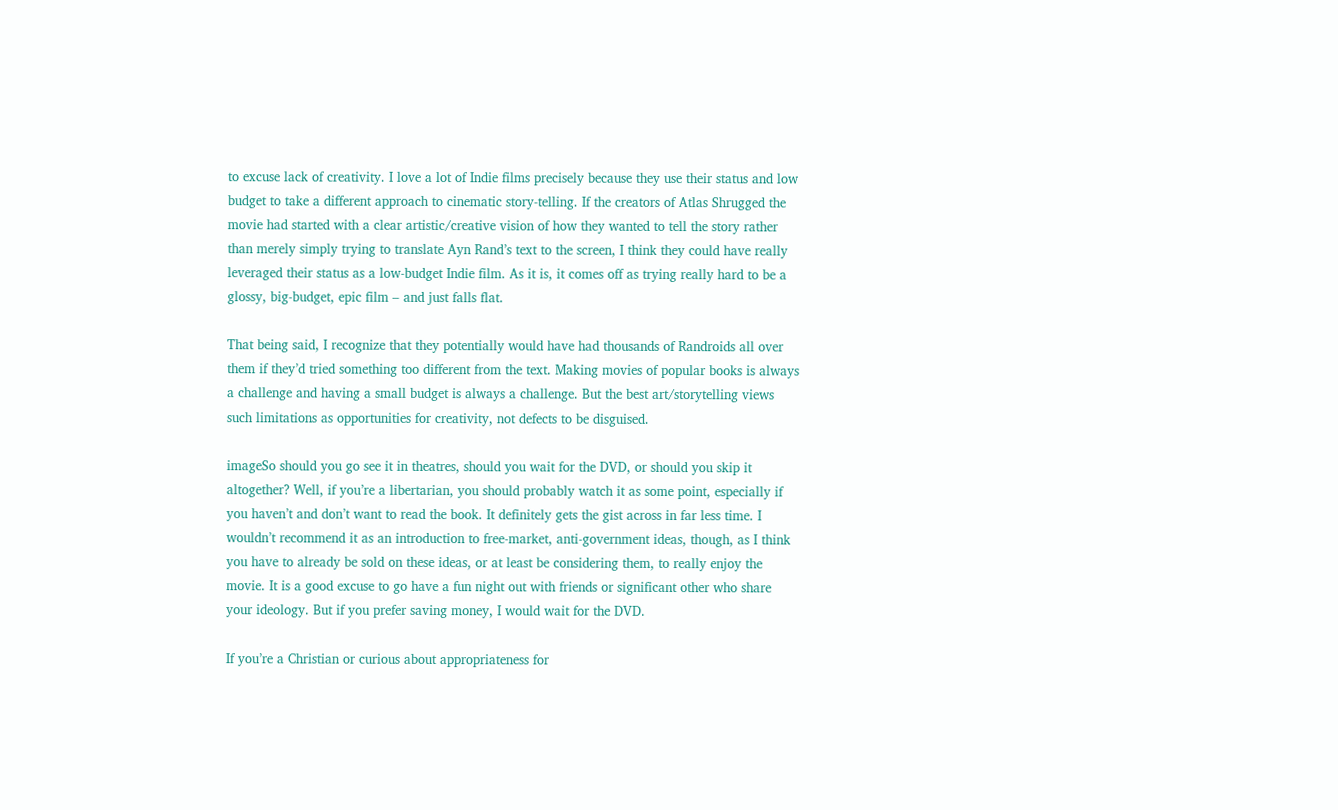to excuse lack of creativity. I love a lot of Indie films precisely because they use their status and low budget to take a different approach to cinematic story-telling. If the creators of Atlas Shrugged the movie had started with a clear artistic/creative vision of how they wanted to tell the story rather than merely simply trying to translate Ayn Rand’s text to the screen, I think they could have really leveraged their status as a low-budget Indie film. As it is, it comes off as trying really hard to be a glossy, big-budget, epic film – and just falls flat.

That being said, I recognize that they potentially would have had thousands of Randroids all over them if they’d tried something too different from the text. Making movies of popular books is always a challenge and having a small budget is always a challenge. But the best art/storytelling views such limitations as opportunities for creativity, not defects to be disguised.

imageSo should you go see it in theatres, should you wait for the DVD, or should you skip it altogether? Well, if you’re a libertarian, you should probably watch it as some point, especially if you haven’t and don’t want to read the book. It definitely gets the gist across in far less time. I wouldn’t recommend it as an introduction to free-market, anti-government ideas, though, as I think you have to already be sold on these ideas, or at least be considering them, to really enjoy the movie. It is a good excuse to go have a fun night out with friends or significant other who share your ideology. But if you prefer saving money, I would wait for the DVD.

If you’re a Christian or curious about appropriateness for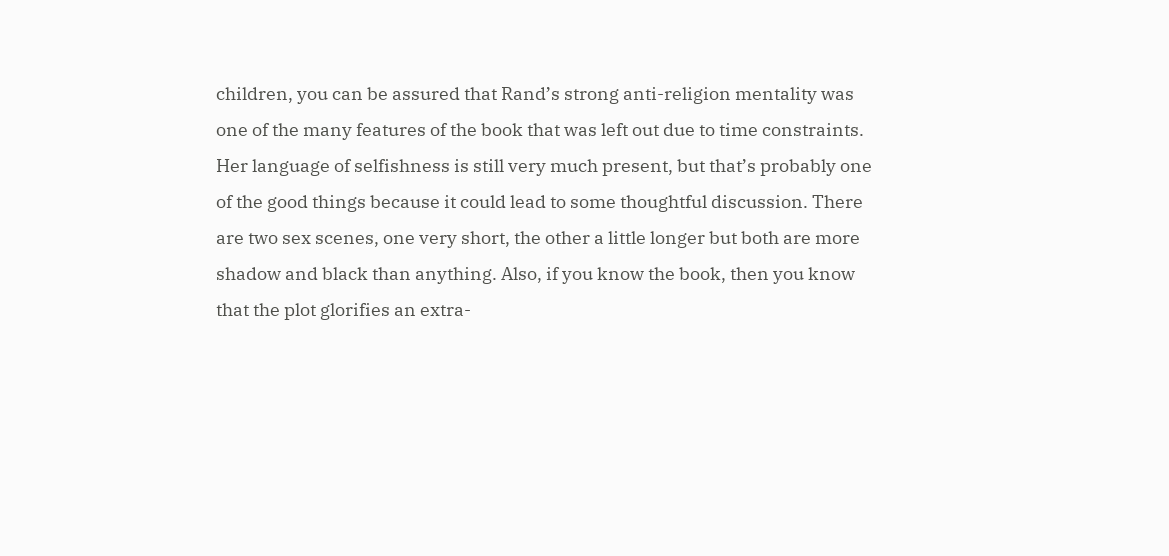children, you can be assured that Rand’s strong anti-religion mentality was one of the many features of the book that was left out due to time constraints. Her language of selfishness is still very much present, but that’s probably one of the good things because it could lead to some thoughtful discussion. There are two sex scenes, one very short, the other a little longer but both are more shadow and black than anything. Also, if you know the book, then you know that the plot glorifies an extra-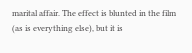marital affair. The effect is blunted in the film (as is everything else), but it is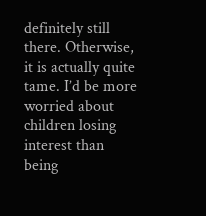definitely still there. Otherwise, it is actually quite tame. I’d be more worried about children losing interest than being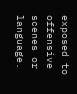exposed to offensive scenes or language.